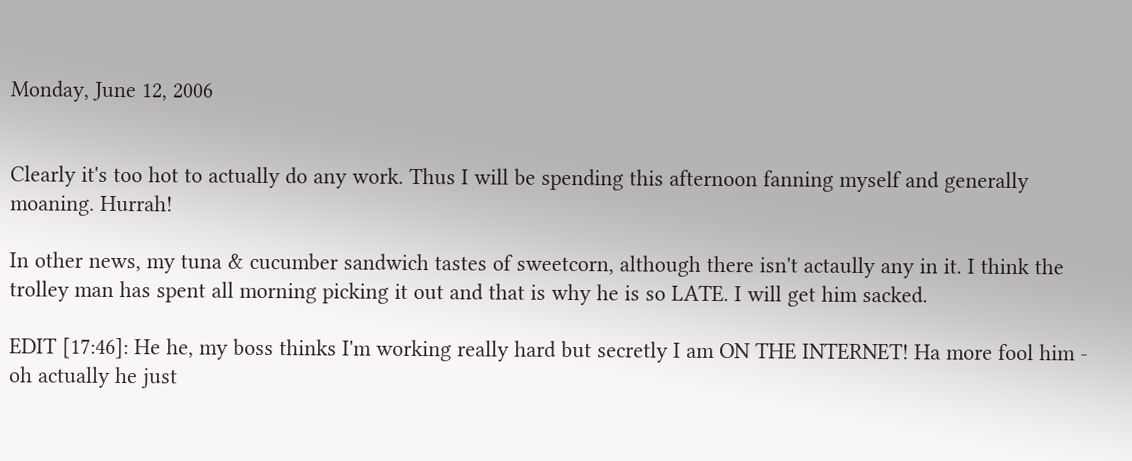Monday, June 12, 2006


Clearly it's too hot to actually do any work. Thus I will be spending this afternoon fanning myself and generally moaning. Hurrah!

In other news, my tuna & cucumber sandwich tastes of sweetcorn, although there isn't actaully any in it. I think the trolley man has spent all morning picking it out and that is why he is so LATE. I will get him sacked.

EDIT [17:46]: He he, my boss thinks I'm working really hard but secretly I am ON THE INTERNET! Ha more fool him - oh actually he just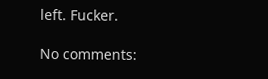left. Fucker.

No comments: